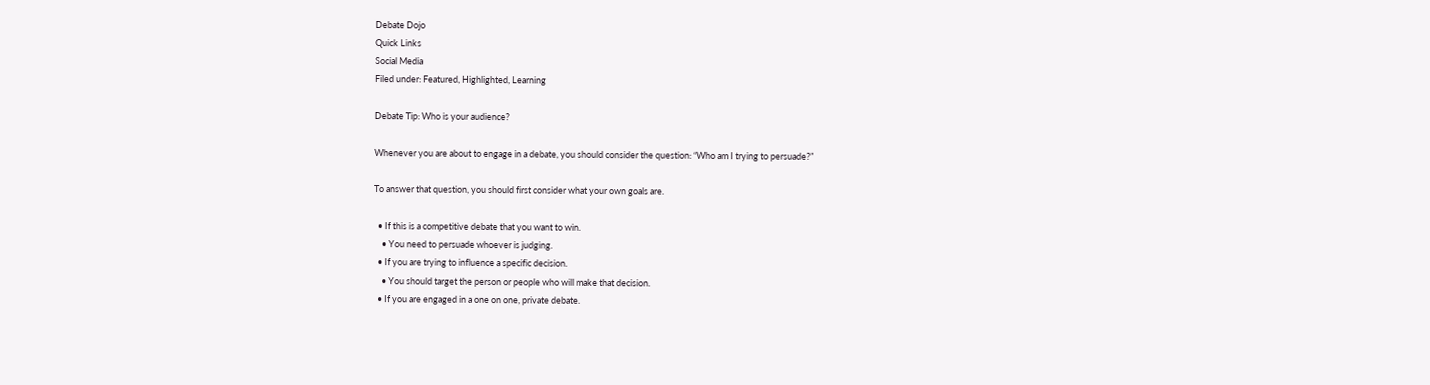Debate Dojo
Quick Links
Social Media
Filed under: Featured, Highlighted, Learning

Debate Tip: Who is your audience?

Whenever you are about to engage in a debate, you should consider the question: “Who am I trying to persuade?”

To answer that question, you should first consider what your own goals are.

  • If this is a competitive debate that you want to win.
    • You need to persuade whoever is judging.
  • If you are trying to influence a specific decision.
    • You should target the person or people who will make that decision.
  • If you are engaged in a one on one, private debate.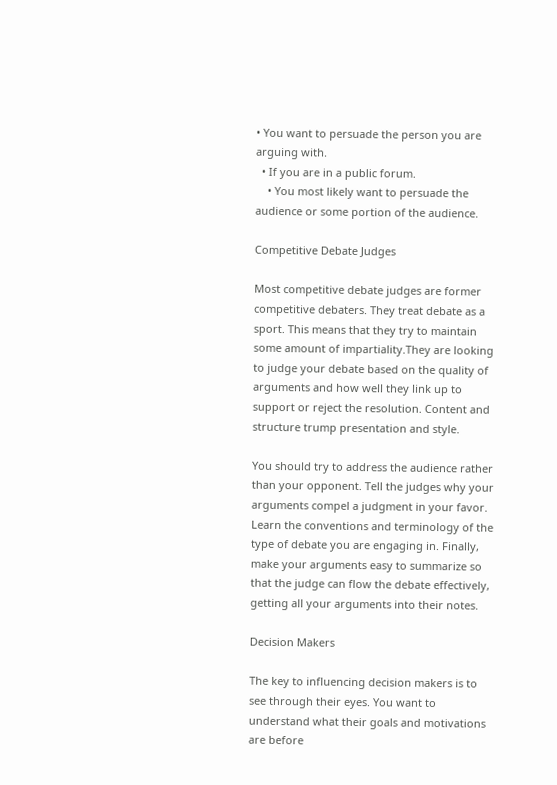• You want to persuade the person you are arguing with.
  • If you are in a public forum.
    • You most likely want to persuade the audience or some portion of the audience.

Competitive Debate Judges

Most competitive debate judges are former competitive debaters. They treat debate as a sport. This means that they try to maintain some amount of impartiality.They are looking to judge your debate based on the quality of arguments and how well they link up to support or reject the resolution. Content and structure trump presentation and style.

You should try to address the audience rather than your opponent. Tell the judges why your arguments compel a judgment in your favor. Learn the conventions and terminology of the type of debate you are engaging in. Finally, make your arguments easy to summarize so that the judge can flow the debate effectively, getting all your arguments into their notes.

Decision Makers

The key to influencing decision makers is to see through their eyes. You want to understand what their goals and motivations are before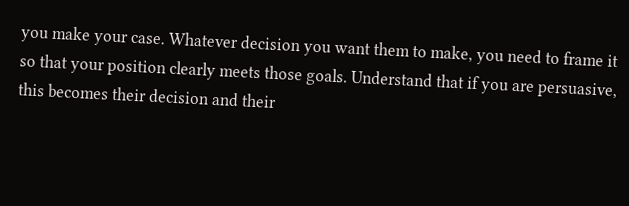you make your case. Whatever decision you want them to make, you need to frame it so that your position clearly meets those goals. Understand that if you are persuasive, this becomes their decision and their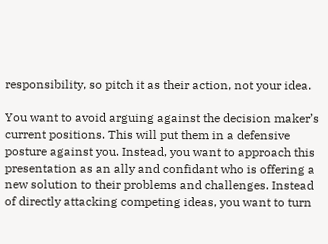responsibility, so pitch it as their action, not your idea.

You want to avoid arguing against the decision maker’s current positions. This will put them in a defensive posture against you. Instead, you want to approach this presentation as an ally and confidant who is offering a new solution to their problems and challenges. Instead of directly attacking competing ideas, you want to turn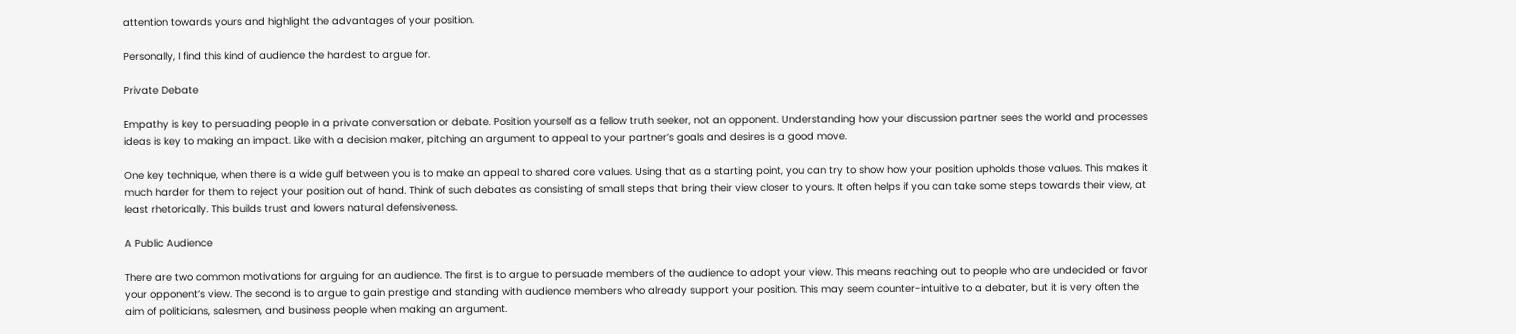attention towards yours and highlight the advantages of your position.

Personally, I find this kind of audience the hardest to argue for.

Private Debate

Empathy is key to persuading people in a private conversation or debate. Position yourself as a fellow truth seeker, not an opponent. Understanding how your discussion partner sees the world and processes ideas is key to making an impact. Like with a decision maker, pitching an argument to appeal to your partner’s goals and desires is a good move.

One key technique, when there is a wide gulf between you is to make an appeal to shared core values. Using that as a starting point, you can try to show how your position upholds those values. This makes it much harder for them to reject your position out of hand. Think of such debates as consisting of small steps that bring their view closer to yours. It often helps if you can take some steps towards their view, at least rhetorically. This builds trust and lowers natural defensiveness.

A Public Audience

There are two common motivations for arguing for an audience. The first is to argue to persuade members of the audience to adopt your view. This means reaching out to people who are undecided or favor your opponent’s view. The second is to argue to gain prestige and standing with audience members who already support your position. This may seem counter-intuitive to a debater, but it is very often the aim of politicians, salesmen, and business people when making an argument.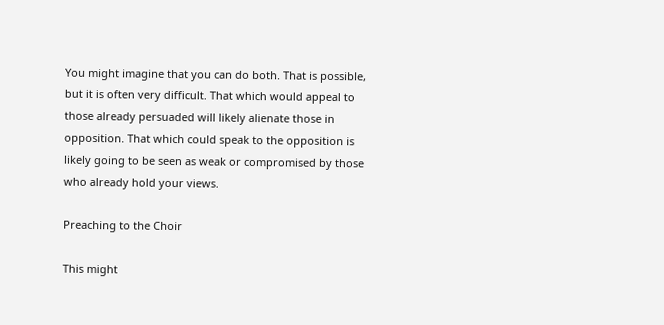You might imagine that you can do both. That is possible, but it is often very difficult. That which would appeal to those already persuaded will likely alienate those in opposition. That which could speak to the opposition is likely going to be seen as weak or compromised by those who already hold your views.

Preaching to the Choir

This might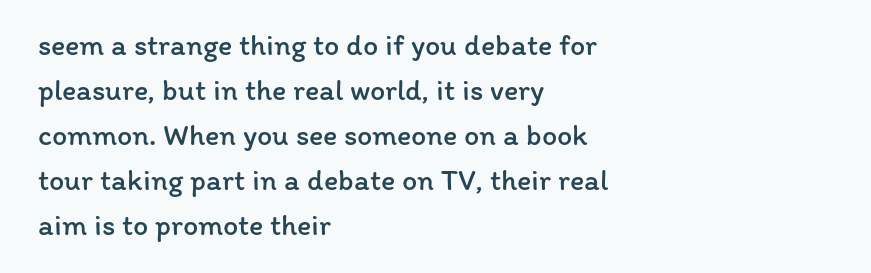seem a strange thing to do if you debate for pleasure, but in the real world, it is very common. When you see someone on a book tour taking part in a debate on TV, their real aim is to promote their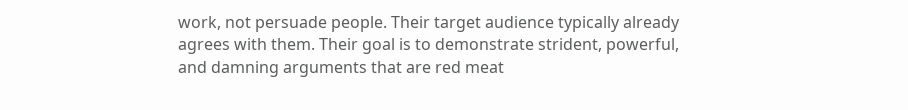work, not persuade people. Their target audience typically already agrees with them. Their goal is to demonstrate strident, powerful, and damning arguments that are red meat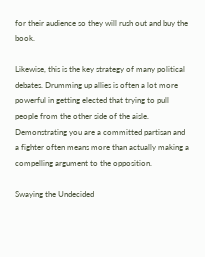for their audience so they will rush out and buy the book.

Likewise, this is the key strategy of many political debates. Drumming up allies is often a lot more powerful in getting elected that trying to pull people from the other side of the aisle. Demonstrating you are a committed partisan and a fighter often means more than actually making a compelling argument to the opposition.

Swaying the Undecided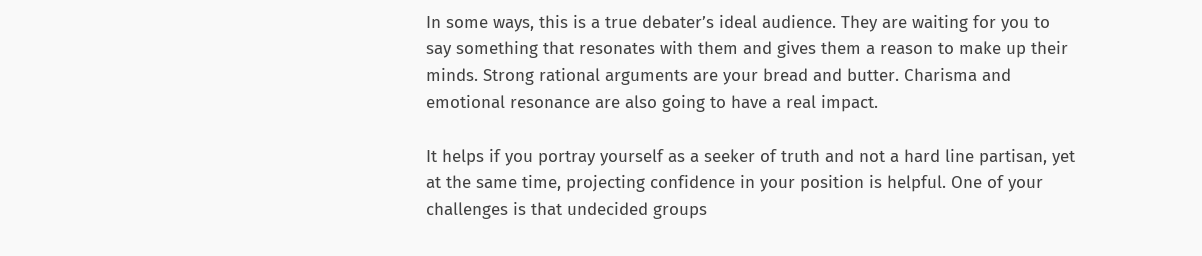In some ways, this is a true debater’s ideal audience. They are waiting for you to say something that resonates with them and gives them a reason to make up their minds. Strong rational arguments are your bread and butter. Charisma and emotional resonance are also going to have a real impact.

It helps if you portray yourself as a seeker of truth and not a hard line partisan, yet at the same time, projecting confidence in your position is helpful. One of your challenges is that undecided groups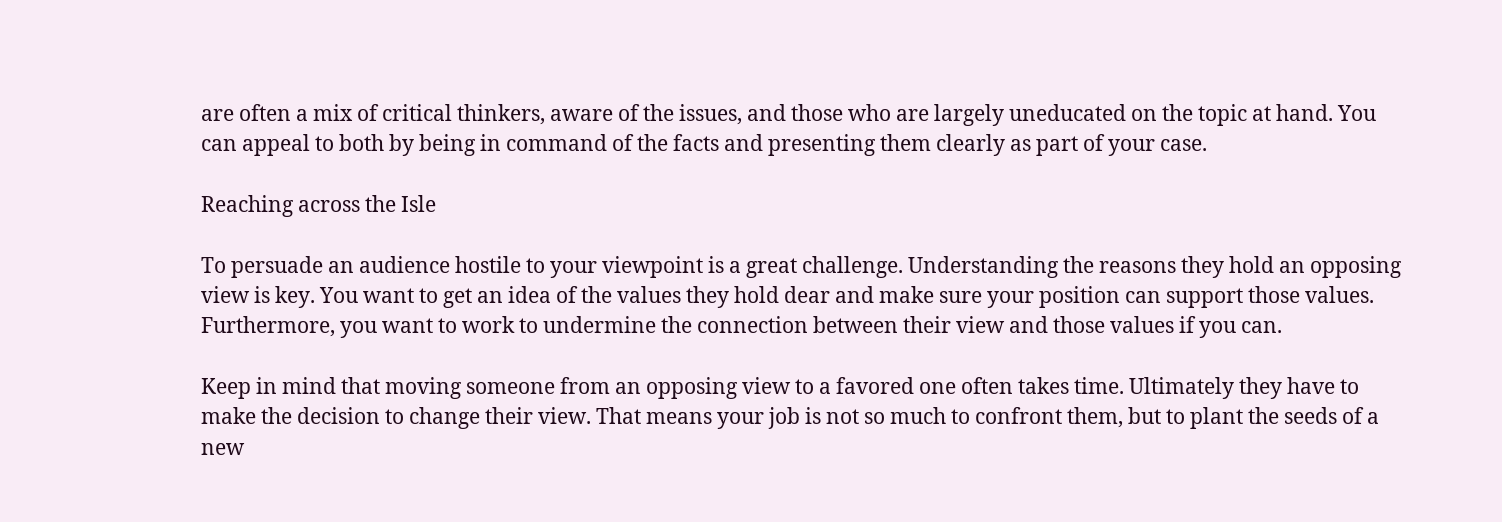are often a mix of critical thinkers, aware of the issues, and those who are largely uneducated on the topic at hand. You can appeal to both by being in command of the facts and presenting them clearly as part of your case.

Reaching across the Isle

To persuade an audience hostile to your viewpoint is a great challenge. Understanding the reasons they hold an opposing view is key. You want to get an idea of the values they hold dear and make sure your position can support those values. Furthermore, you want to work to undermine the connection between their view and those values if you can.

Keep in mind that moving someone from an opposing view to a favored one often takes time. Ultimately they have to make the decision to change their view. That means your job is not so much to confront them, but to plant the seeds of a new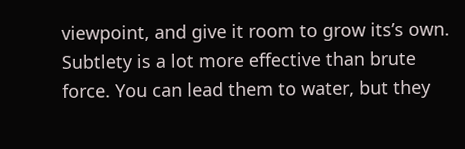viewpoint, and give it room to grow its’s own. Subtlety is a lot more effective than brute force. You can lead them to water, but they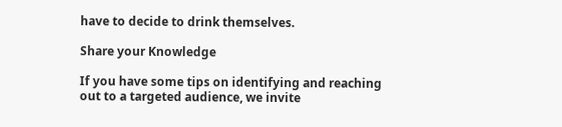have to decide to drink themselves.

Share your Knowledge

If you have some tips on identifying and reaching out to a targeted audience, we invite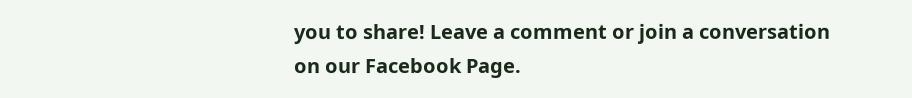you to share! Leave a comment or join a conversation on our Facebook Page.